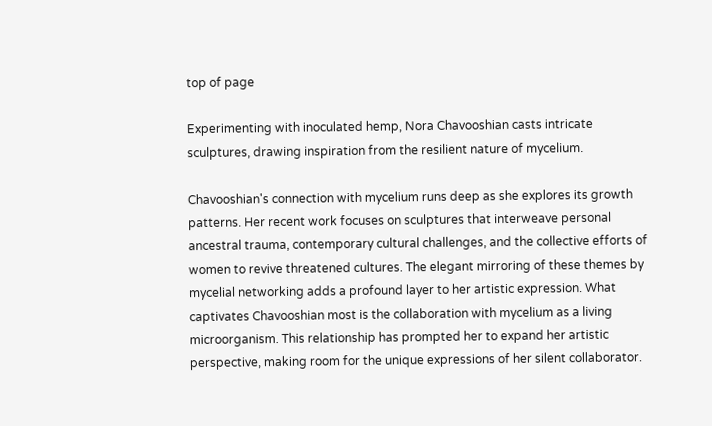top of page

Experimenting with inoculated hemp, Nora Chavooshian casts intricate sculptures, drawing inspiration from the resilient nature of mycelium.

Chavooshian's connection with mycelium runs deep as she explores its growth patterns. Her recent work focuses on sculptures that interweave personal ancestral trauma, contemporary cultural challenges, and the collective efforts of women to revive threatened cultures. The elegant mirroring of these themes by mycelial networking adds a profound layer to her artistic expression. What captivates Chavooshian most is the collaboration with mycelium as a living microorganism. This relationship has prompted her to expand her artistic perspective, making room for the unique expressions of her silent collaborator.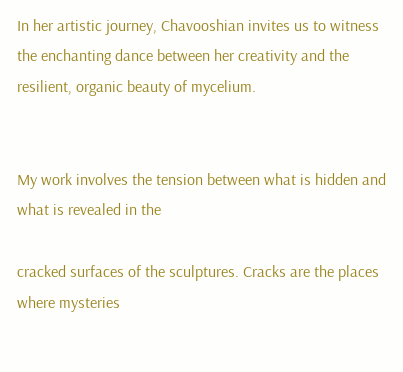In her artistic journey, Chavooshian invites us to witness the enchanting dance between her creativity and the resilient, organic beauty of mycelium.


My work involves the tension between what is hidden and what is revealed in the

cracked surfaces of the sculptures. Cracks are the places where mysteries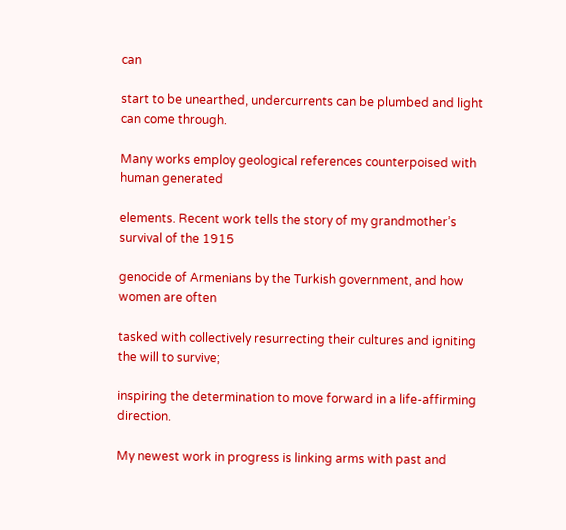can

start to be unearthed, undercurrents can be plumbed and light can come through.

Many works employ geological references counterpoised with human generated

elements. Recent work tells the story of my grandmother’s survival of the 1915

genocide of Armenians by the Turkish government, and how women are often

tasked with collectively resurrecting their cultures and igniting the will to survive;

inspiring the determination to move forward in a life-affirming direction.

My newest work in progress is linking arms with past and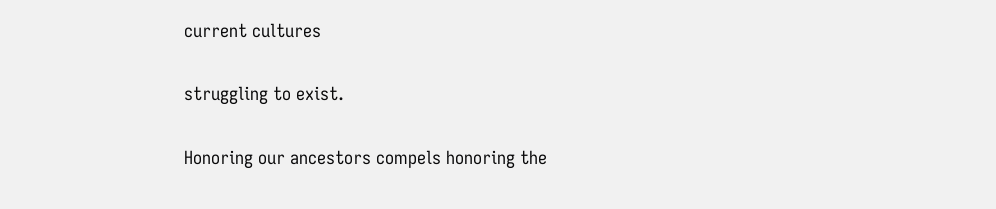current cultures

struggling to exist.

Honoring our ancestors compels honoring the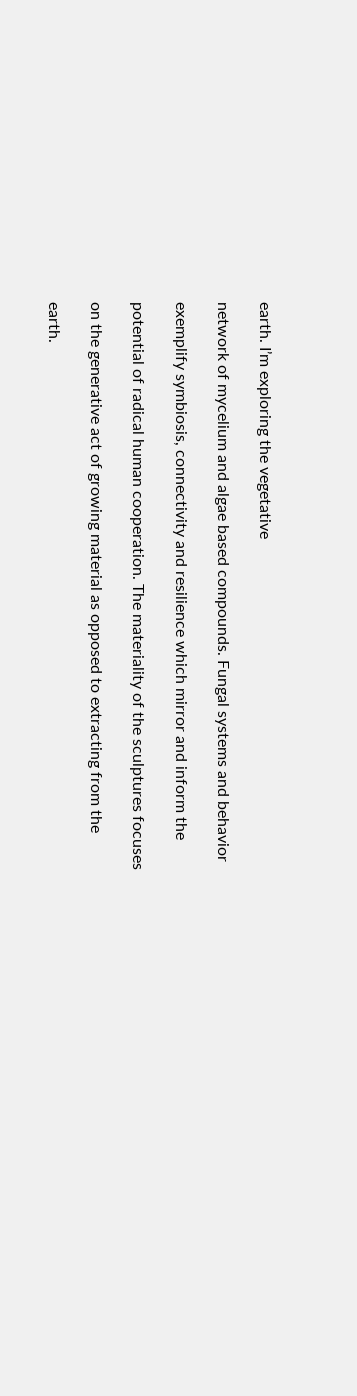earth. I’m exploring the vegetative

network of mycelium and algae based compounds. Fungal systems and behavior

exemplify symbiosis, connectivity and resilience which mirror and inform the

potential of radical human cooperation. The materiality of the sculptures focuses

on the generative act of growing material as opposed to extracting from the

earth.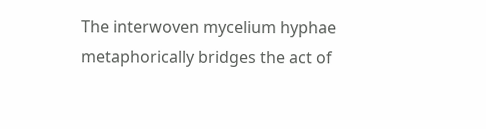The interwoven mycelium hyphae metaphorically bridges the act of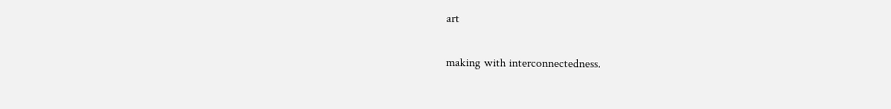art

making with interconnectedness.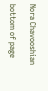Nora Chavooshian

bottom of page